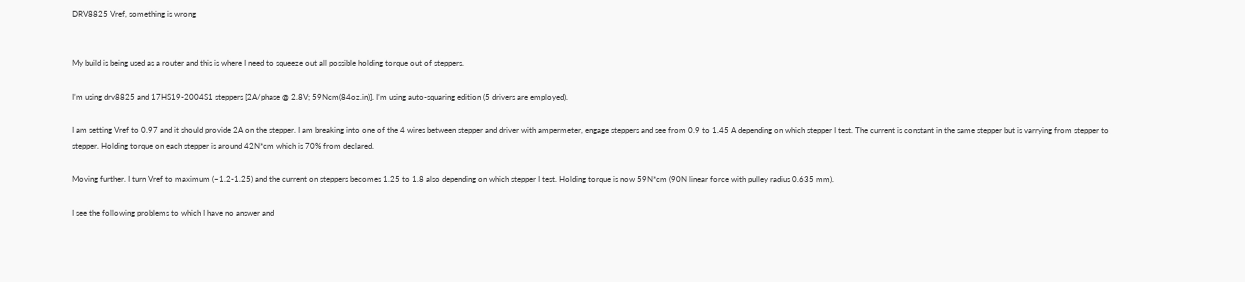DRV8825 Vref, something is wrong


My build is being used as a router and this is where I need to squeeze out all possible holding torque out of steppers.

I’m using drv8825 and 17HS19-2004S1 steppers [2A/phase @ 2.8V; 59Ncm(84oz.in)]. I’m using auto-squaring edition (5 drivers are employed).

I am setting Vref to 0.97 and it should provide 2A on the stepper. I am breaking into one of the 4 wires between stepper and driver with ampermeter, engage steppers and see from 0.9 to 1.45 A depending on which stepper I test. The current is constant in the same stepper but is varrying from stepper to stepper. Holding torque on each stepper is around 42N*cm which is 70% from declared.

Moving further. I turn Vref to maximum (~1.2-1.25) and the current on steppers becomes 1.25 to 1.8 also depending on which stepper I test. Holding torque is now 59N*cm (90N linear force with pulley radius 0.635 mm).

I see the following problems to which I have no answer and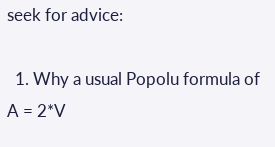seek for advice:

  1. Why a usual Popolu formula of A = 2*V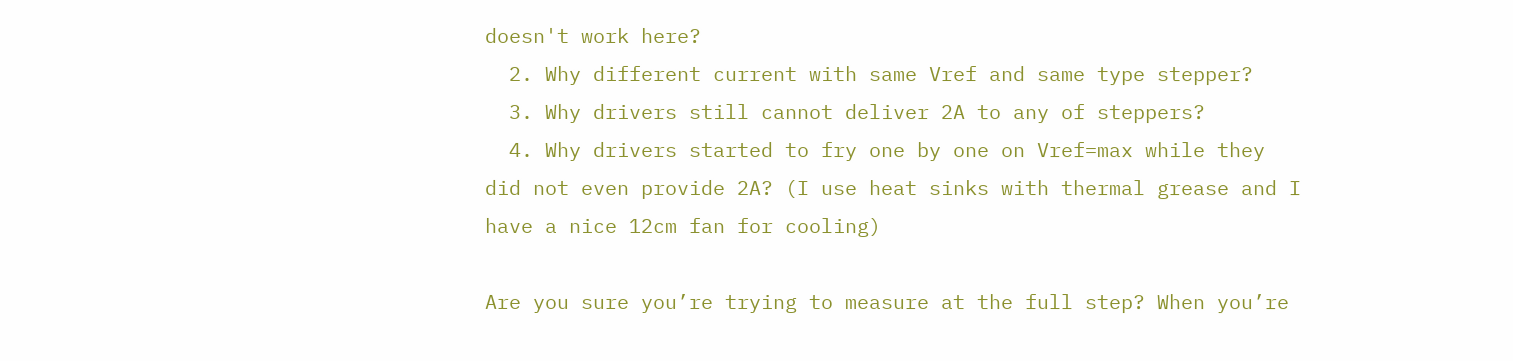doesn't work here?
  2. Why different current with same Vref and same type stepper?
  3. Why drivers still cannot deliver 2A to any of steppers?
  4. Why drivers started to fry one by one on Vref=max while they did not even provide 2A? (I use heat sinks with thermal grease and I have a nice 12cm fan for cooling)

Are you sure you’re trying to measure at the full step? When you’re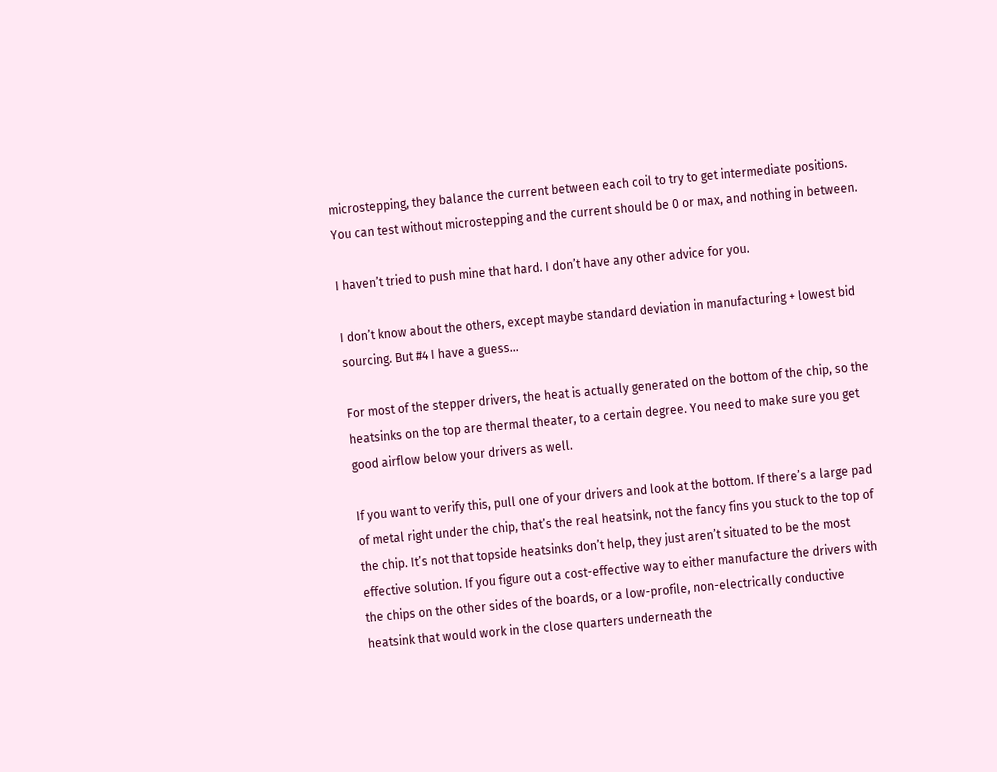microstepping, they balance the current between each coil to try to get intermediate positions. You can test without microstepping and the current should be 0 or max, and nothing in between.

I haven’t tried to push mine that hard. I don’t have any other advice for you.

I don’t know about the others, except maybe standard deviation in manufacturing + lowest bid sourcing. But #4 I have a guess…

For most of the stepper drivers, the heat is actually generated on the bottom of the chip, so the heatsinks on the top are thermal theater, to a certain degree. You need to make sure you get good airflow below your drivers as well.

If you want to verify this, pull one of your drivers and look at the bottom. If there’s a large pad of metal right under the chip, that’s the real heatsink, not the fancy fins you stuck to the top of the chip. It’s not that topside heatsinks don’t help, they just aren’t situated to be the most effective solution. If you figure out a cost-effective way to either manufacture the drivers with the chips on the other sides of the boards, or a low-profile, non-electrically conductive heatsink that would work in the close quarters underneath the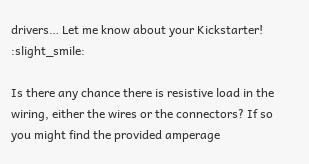drivers… Let me know about your Kickstarter! :slight_smile:

Is there any chance there is resistive load in the wiring, either the wires or the connectors? If so you might find the provided amperage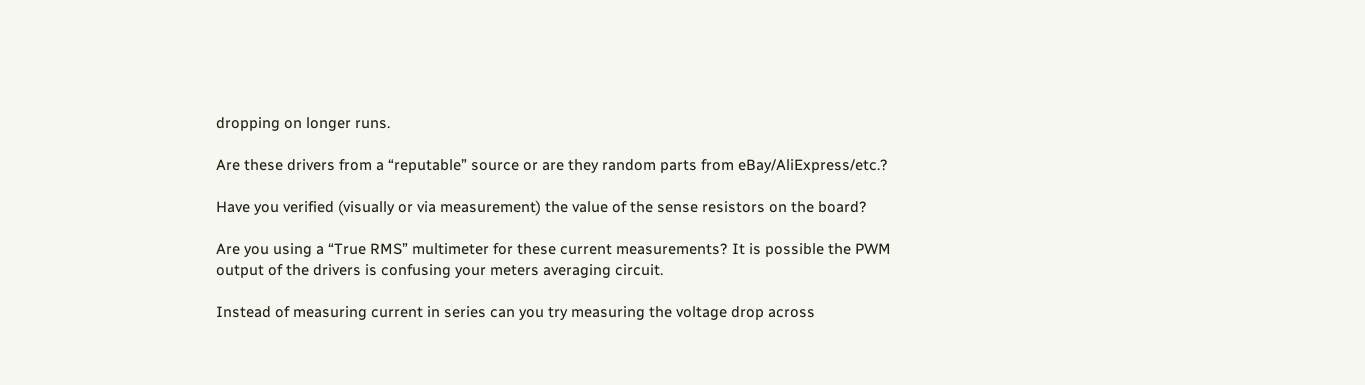dropping on longer runs.

Are these drivers from a “reputable” source or are they random parts from eBay/AliExpress/etc.?

Have you verified (visually or via measurement) the value of the sense resistors on the board?

Are you using a “True RMS” multimeter for these current measurements? It is possible the PWM output of the drivers is confusing your meters averaging circuit.

Instead of measuring current in series can you try measuring the voltage drop across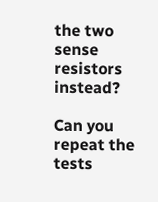the two sense resistors instead?

Can you repeat the tests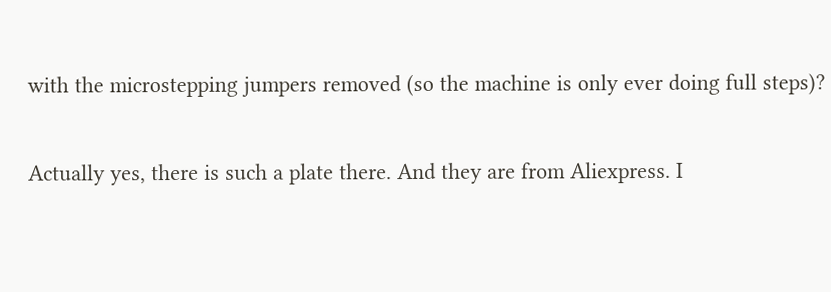with the microstepping jumpers removed (so the machine is only ever doing full steps)?

Actually yes, there is such a plate there. And they are from Aliexpress. I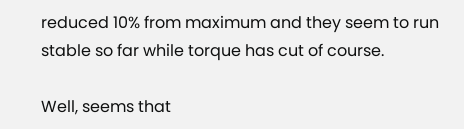reduced 10% from maximum and they seem to run stable so far while torque has cut of course.

Well, seems that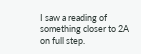I saw a reading of something closer to 2A on full step.